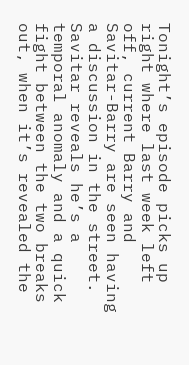Tonight’s episode picks up right where last week left off, current Barry and Savitar-Barry are seen having a discussion in the street.
Savitar reveals he’s a temporal anomaly and a quick fight between the two breaks out, when it’s revealed the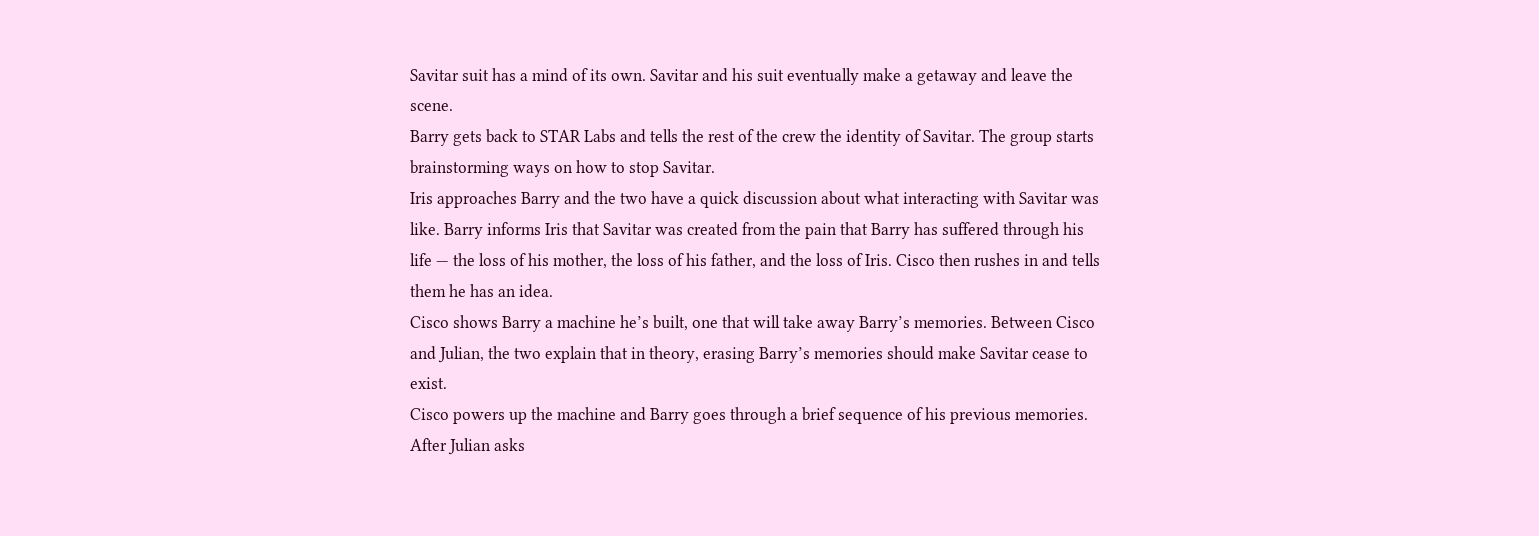Savitar suit has a mind of its own. Savitar and his suit eventually make a getaway and leave the scene.
Barry gets back to STAR Labs and tells the rest of the crew the identity of Savitar. The group starts brainstorming ways on how to stop Savitar.
Iris approaches Barry and the two have a quick discussion about what interacting with Savitar was like. Barry informs Iris that Savitar was created from the pain that Barry has suffered through his life — the loss of his mother, the loss of his father, and the loss of Iris. Cisco then rushes in and tells them he has an idea.
Cisco shows Barry a machine he’s built, one that will take away Barry’s memories. Between Cisco and Julian, the two explain that in theory, erasing Barry’s memories should make Savitar cease to exist.
Cisco powers up the machine and Barry goes through a brief sequence of his previous memories. After Julian asks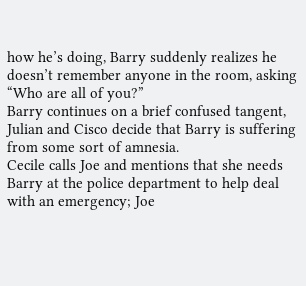how he’s doing, Barry suddenly realizes he doesn’t remember anyone in the room, asking “Who are all of you?”
Barry continues on a brief confused tangent, Julian and Cisco decide that Barry is suffering from some sort of amnesia.
Cecile calls Joe and mentions that she needs Barry at the police department to help deal with an emergency; Joe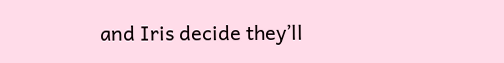and Iris decide they’ll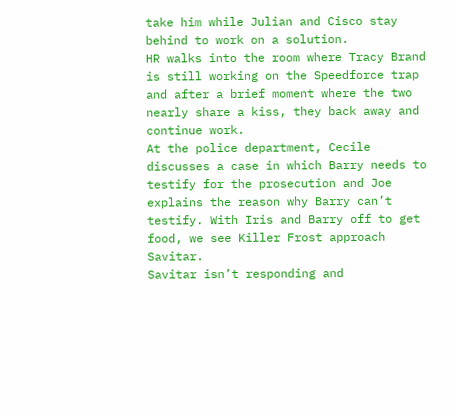take him while Julian and Cisco stay behind to work on a solution.
HR walks into the room where Tracy Brand is still working on the Speedforce trap and after a brief moment where the two nearly share a kiss, they back away and continue work.
At the police department, Cecile discusses a case in which Barry needs to testify for the prosecution and Joe explains the reason why Barry can’t testify. With Iris and Barry off to get food, we see Killer Frost approach Savitar.
Savitar isn’t responding and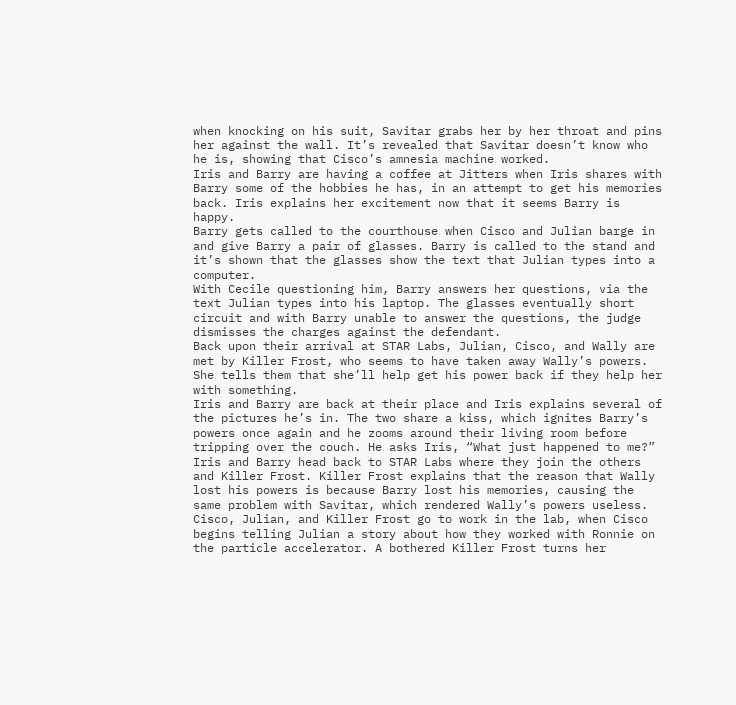when knocking on his suit, Savitar grabs her by her throat and pins her against the wall. It’s revealed that Savitar doesn’t know who he is, showing that Cisco’s amnesia machine worked.
Iris and Barry are having a coffee at Jitters when Iris shares with Barry some of the hobbies he has, in an attempt to get his memories back. Iris explains her excitement now that it seems Barry is happy.
Barry gets called to the courthouse when Cisco and Julian barge in and give Barry a pair of glasses. Barry is called to the stand and it’s shown that the glasses show the text that Julian types into a computer.
With Cecile questioning him, Barry answers her questions, via the text Julian types into his laptop. The glasses eventually short circuit and with Barry unable to answer the questions, the judge dismisses the charges against the defendant.
Back upon their arrival at STAR Labs, Julian, Cisco, and Wally are met by Killer Frost, who seems to have taken away Wally’s powers. She tells them that she’ll help get his power back if they help her with something.
Iris and Barry are back at their place and Iris explains several of the pictures he’s in. The two share a kiss, which ignites Barry’s powers once again and he zooms around their living room before tripping over the couch. He asks Iris, “What just happened to me?”
Iris and Barry head back to STAR Labs where they join the others and Killer Frost. Killer Frost explains that the reason that Wally lost his powers is because Barry lost his memories, causing the same problem with Savitar, which rendered Wally’s powers useless.
Cisco, Julian, and Killer Frost go to work in the lab, when Cisco begins telling Julian a story about how they worked with Ronnie on the particle accelerator. A bothered Killer Frost turns her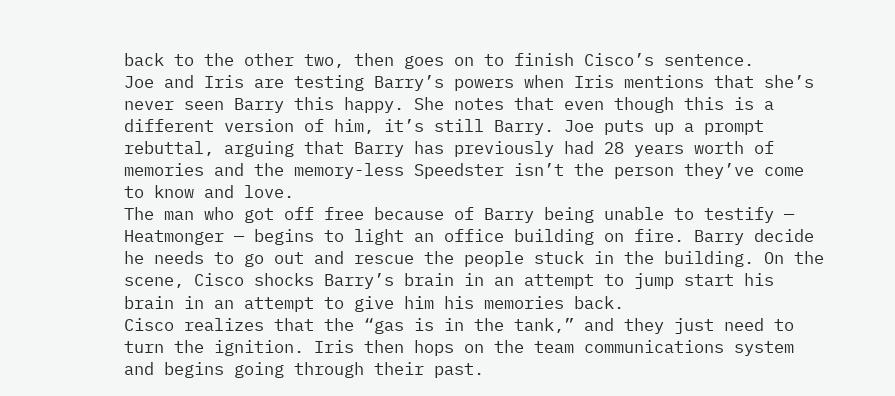back to the other two, then goes on to finish Cisco’s sentence.
Joe and Iris are testing Barry’s powers when Iris mentions that she’s never seen Barry this happy. She notes that even though this is a different version of him, it’s still Barry. Joe puts up a prompt rebuttal, arguing that Barry has previously had 28 years worth of memories and the memory-less Speedster isn’t the person they’ve come to know and love.
The man who got off free because of Barry being unable to testify — Heatmonger — begins to light an office building on fire. Barry decide he needs to go out and rescue the people stuck in the building. On the scene, Cisco shocks Barry’s brain in an attempt to jump start his brain in an attempt to give him his memories back.
Cisco realizes that the “gas is in the tank,” and they just need to turn the ignition. Iris then hops on the team communications system and begins going through their past.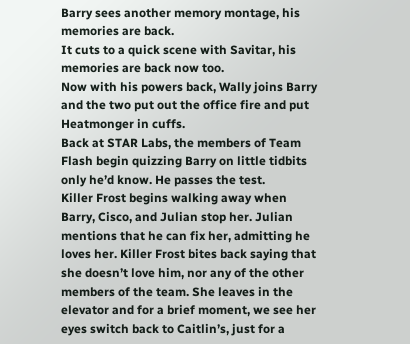Barry sees another memory montage, his memories are back.
It cuts to a quick scene with Savitar, his memories are back now too.
Now with his powers back, Wally joins Barry and the two put out the office fire and put Heatmonger in cuffs.
Back at STAR Labs, the members of Team Flash begin quizzing Barry on little tidbits only he’d know. He passes the test.
Killer Frost begins walking away when Barry, Cisco, and Julian stop her. Julian mentions that he can fix her, admitting he loves her. Killer Frost bites back saying that she doesn’t love him, nor any of the other members of the team. She leaves in the elevator and for a brief moment, we see her eyes switch back to Caitlin’s, just for a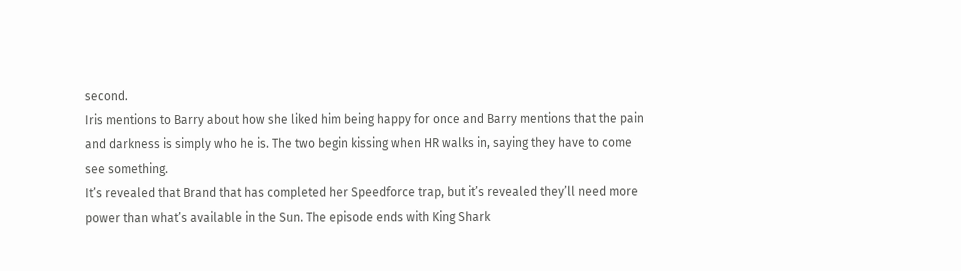second.
Iris mentions to Barry about how she liked him being happy for once and Barry mentions that the pain and darkness is simply who he is. The two begin kissing when HR walks in, saying they have to come see something.
It’s revealed that Brand that has completed her Speedforce trap, but it’s revealed they’ll need more power than what’s available in the Sun. The episode ends with King Shark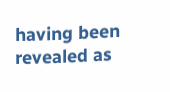having been revealed as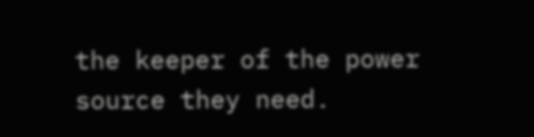the keeper of the power source they need.